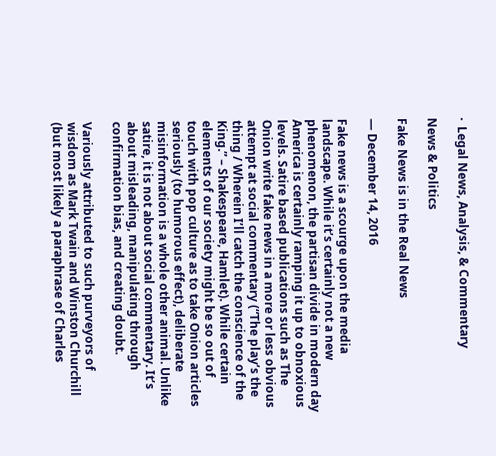·  Legal News, Analysis, & Commentary

News & Politics

Fake News is in the Real News

— December 14, 2016

Fake news is a scourge upon the media landscape. While it’s certainly not a new phenomenon, the partisan divide in modern day America is certainly ramping it up to obnoxious levels. Satire based publications such as The Onion write fake news in a more or less obvious attempt at social commentary (“The play’s the thing / Wherein I’ll catch the conscience of the King.” – Shakespeare, Hamlet). While certain elements of our society might be so out of touch with pop culture as to take Onion articles seriously (to humorous effect), deliberate misinformation is a whole other animal. Unlike satire, it is not about social commentary. It’s about misleading, manipulating through confirmation bias, and creating doubt.

Variously attributed to such purveyors of wisdom as Mark Twain and Winston Churchill (but most likely a paraphrase of Charles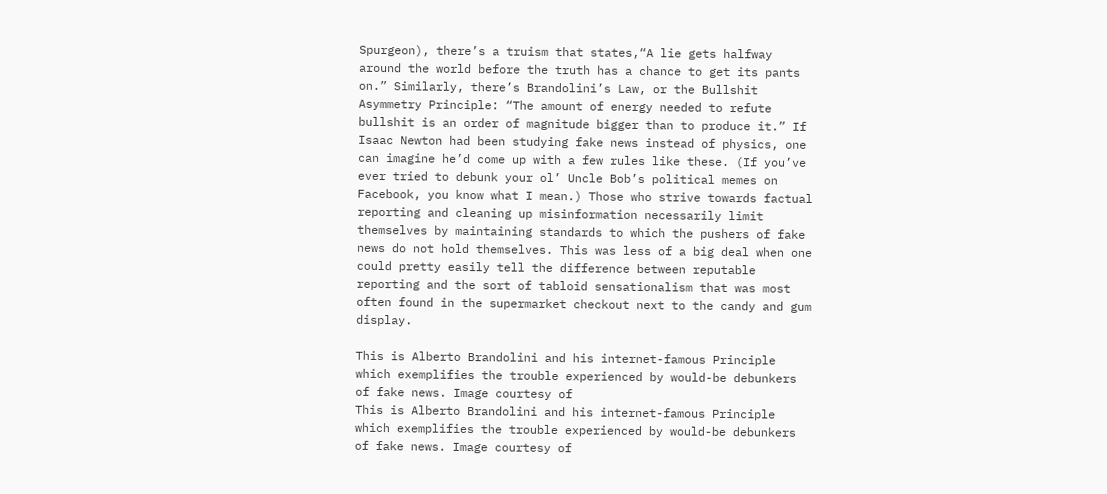Spurgeon), there’s a truism that states,“A lie gets halfway around the world before the truth has a chance to get its pants on.” Similarly, there’s Brandolini’s Law, or the Bullshit Asymmetry Principle: “The amount of energy needed to refute bullshit is an order of magnitude bigger than to produce it.” If Isaac Newton had been studying fake news instead of physics, one can imagine he’d come up with a few rules like these. (If you’ve ever tried to debunk your ol’ Uncle Bob’s political memes on Facebook, you know what I mean.) Those who strive towards factual reporting and cleaning up misinformation necessarily limit themselves by maintaining standards to which the pushers of fake news do not hold themselves. This was less of a big deal when one could pretty easily tell the difference between reputable reporting and the sort of tabloid sensationalism that was most often found in the supermarket checkout next to the candy and gum display.

This is Alberto Brandolini and his internet-famous Principle which exemplifies the trouble experienced by would-be debunkers of fake news. Image courtesy of
This is Alberto Brandolini and his internet-famous Principle which exemplifies the trouble experienced by would-be debunkers of fake news. Image courtesy of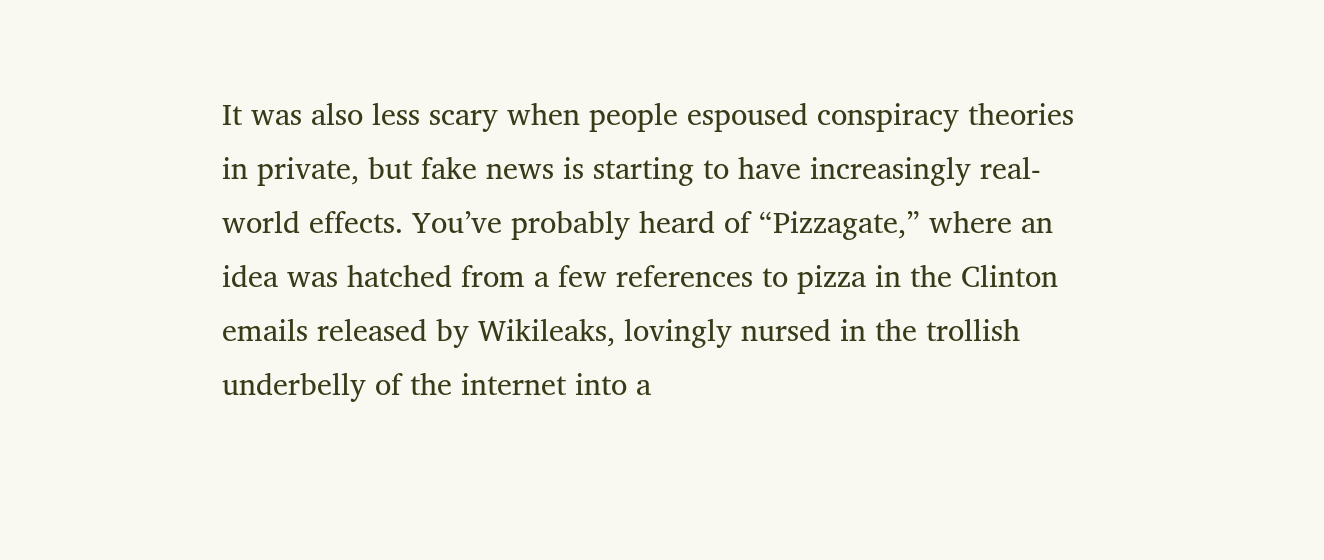It was also less scary when people espoused conspiracy theories in private, but fake news is starting to have increasingly real-world effects. You’ve probably heard of “Pizzagate,” where an idea was hatched from a few references to pizza in the Clinton emails released by Wikileaks, lovingly nursed in the trollish underbelly of the internet into a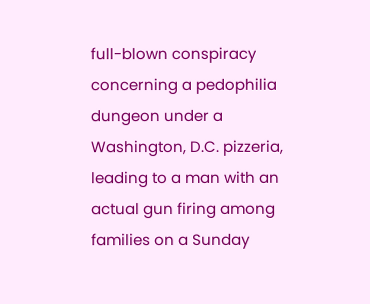full-blown conspiracy concerning a pedophilia dungeon under a Washington, D.C. pizzeria, leading to a man with an actual gun firing among families on a Sunday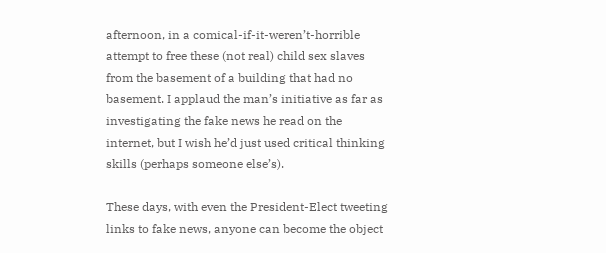afternoon, in a comical-if-it-weren’t-horrible attempt to free these (not real) child sex slaves from the basement of a building that had no basement. I applaud the man’s initiative as far as investigating the fake news he read on the internet, but I wish he’d just used critical thinking skills (perhaps someone else’s).

These days, with even the President-Elect tweeting links to fake news, anyone can become the object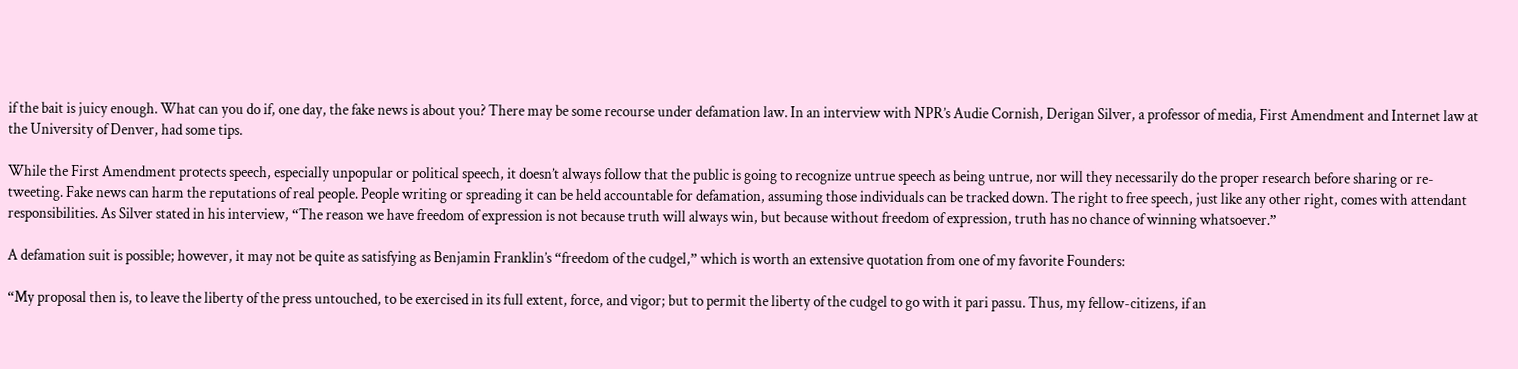if the bait is juicy enough. What can you do if, one day, the fake news is about you? There may be some recourse under defamation law. In an interview with NPR’s Audie Cornish, Derigan Silver, a professor of media, First Amendment and Internet law at the University of Denver, had some tips.

While the First Amendment protects speech, especially unpopular or political speech, it doesn’t always follow that the public is going to recognize untrue speech as being untrue, nor will they necessarily do the proper research before sharing or re-tweeting. Fake news can harm the reputations of real people. People writing or spreading it can be held accountable for defamation, assuming those individuals can be tracked down. The right to free speech, just like any other right, comes with attendant responsibilities. As Silver stated in his interview, “The reason we have freedom of expression is not because truth will always win, but because without freedom of expression, truth has no chance of winning whatsoever.”

A defamation suit is possible; however, it may not be quite as satisfying as Benjamin Franklin’s “freedom of the cudgel,” which is worth an extensive quotation from one of my favorite Founders:

“My proposal then is, to leave the liberty of the press untouched, to be exercised in its full extent, force, and vigor; but to permit the liberty of the cudgel to go with it pari passu. Thus, my fellow-citizens, if an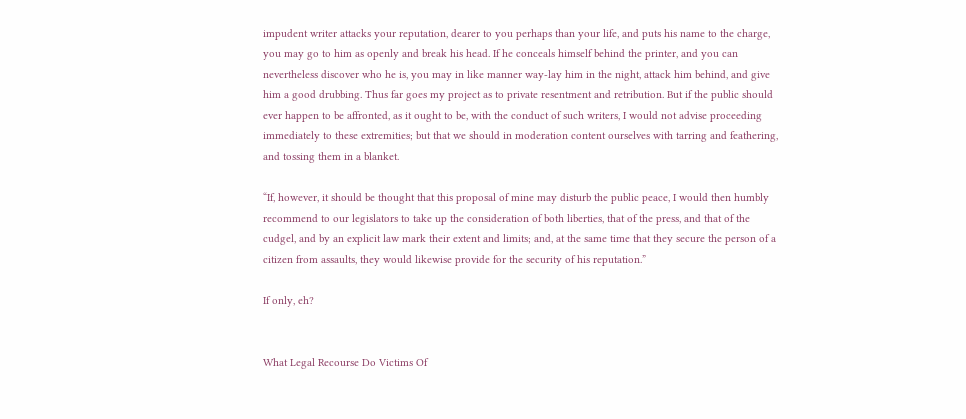impudent writer attacks your reputation, dearer to you perhaps than your life, and puts his name to the charge, you may go to him as openly and break his head. If he conceals himself behind the printer, and you can nevertheless discover who he is, you may in like manner way-lay him in the night, attack him behind, and give him a good drubbing. Thus far goes my project as to private resentment and retribution. But if the public should ever happen to be affronted, as it ought to be, with the conduct of such writers, I would not advise proceeding immediately to these extremities; but that we should in moderation content ourselves with tarring and feathering, and tossing them in a blanket.

“If, however, it should be thought that this proposal of mine may disturb the public peace, I would then humbly recommend to our legislators to take up the consideration of both liberties, that of the press, and that of the cudgel, and by an explicit law mark their extent and limits; and, at the same time that they secure the person of a citizen from assaults, they would likewise provide for the security of his reputation.”

If only, eh?


What Legal Recourse Do Victims Of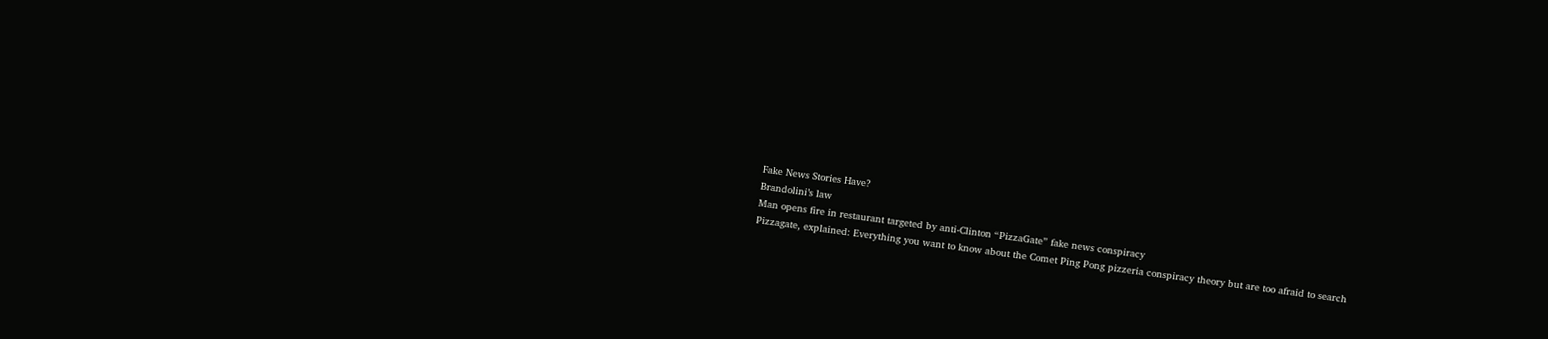Fake News Stories Have?
Brandolini’s law
Man opens fire in restaurant targeted by anti-Clinton “PizzaGate” fake news conspiracy
Pizzagate, explained: Everything you want to know about the Comet Ping Pong pizzeria conspiracy theory but are too afraid to search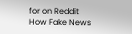for on Reddit
How Fake News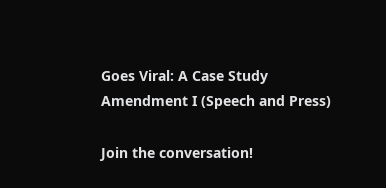Goes Viral: A Case Study
Amendment I (Speech and Press)

Join the conversation!